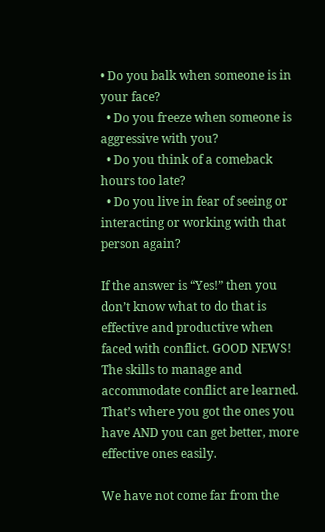• Do you balk when someone is in your face?
  • Do you freeze when someone is aggressive with you?
  • Do you think of a comeback hours too late?
  • Do you live in fear of seeing or interacting or working with that person again?

If the answer is “Yes!” then you don’t know what to do that is effective and productive when faced with conflict. GOOD NEWS! The skills to manage and accommodate conflict are learned. That’s where you got the ones you have AND you can get better, more effective ones easily.

We have not come far from the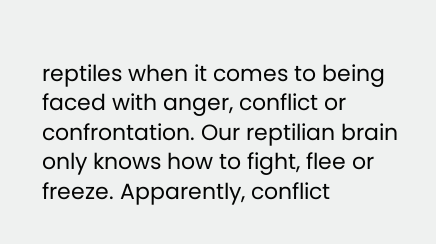reptiles when it comes to being faced with anger, conflict or confrontation. Our reptilian brain only knows how to fight, flee or freeze. Apparently, conflict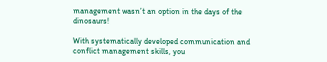management wasn’t an option in the days of the dinosaurs!

With systematically developed communication and conflict management skills, you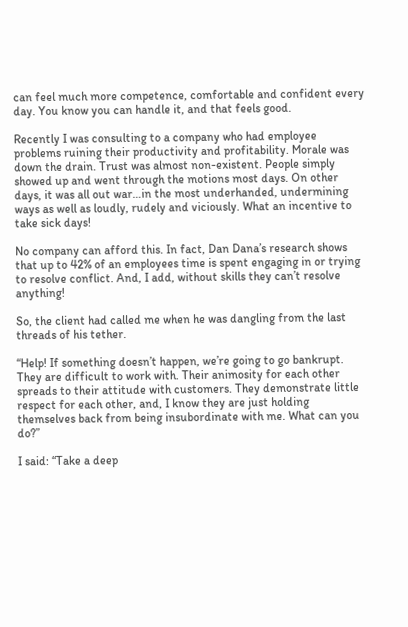can feel much more competence, comfortable and confident every day. You know you can handle it, and that feels good.

Recently I was consulting to a company who had employee problems ruining their productivity and profitability. Morale was down the drain. Trust was almost non-existent. People simply showed up and went through the motions most days. On other days, it was all out war…in the most underhanded, undermining ways as well as loudly, rudely and viciously. What an incentive to take sick days!

No company can afford this. In fact, Dan Dana’s research shows that up to 42% of an employees time is spent engaging in or trying to resolve conflict. And, I add, without skills they can’t resolve anything!

So, the client had called me when he was dangling from the last threads of his tether.

“Help! If something doesn’t happen, we’re going to go bankrupt. They are difficult to work with. Their animosity for each other spreads to their attitude with customers. They demonstrate little respect for each other, and, I know they are just holding themselves back from being insubordinate with me. What can you do?”

I said: “Take a deep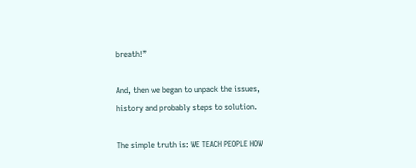breath!”

And, then we began to unpack the issues, history and probably steps to solution.

The simple truth is: WE TEACH PEOPLE HOW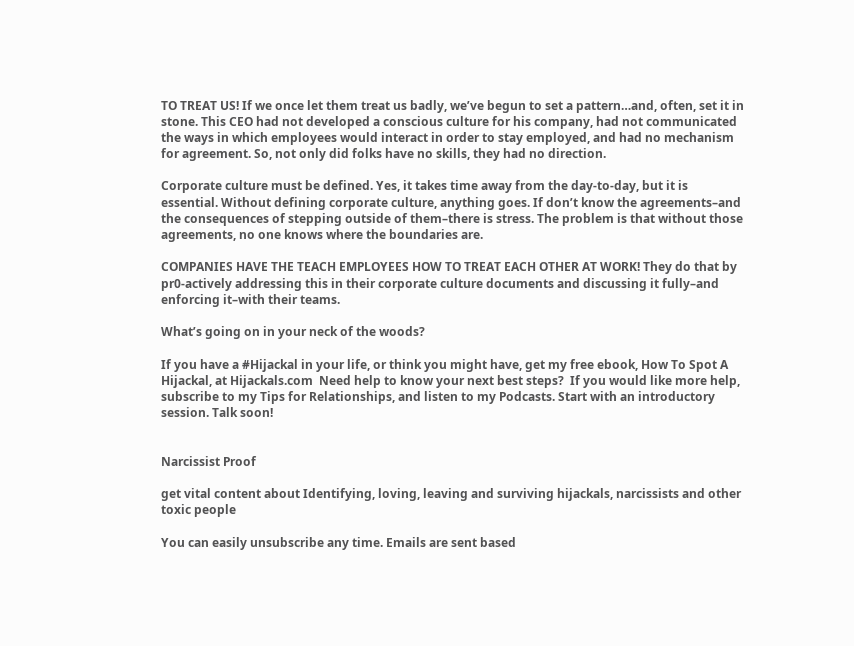TO TREAT US! If we once let them treat us badly, we’ve begun to set a pattern…and, often, set it in stone. This CEO had not developed a conscious culture for his company, had not communicated the ways in which employees would interact in order to stay employed, and had no mechanism for agreement. So, not only did folks have no skills, they had no direction.

Corporate culture must be defined. Yes, it takes time away from the day-to-day, but it is essential. Without defining corporate culture, anything goes. If don’t know the agreements–and the consequences of stepping outside of them–there is stress. The problem is that without those agreements, no one knows where the boundaries are.

COMPANIES HAVE THE TEACH EMPLOYEES HOW TO TREAT EACH OTHER AT WORK! They do that by pr0-actively addressing this in their corporate culture documents and discussing it fully–and enforcing it–with their teams.

What’s going on in your neck of the woods?

If you have a #Hijackal in your life, or think you might have, get my free ebook, How To Spot A Hijackal, at Hijackals.com  Need help to know your next best steps?  If you would like more help, subscribe to my Tips for Relationships, and listen to my Podcasts. Start with an introductory session. Talk soon!


Narcissist Proof

get vital content about Identifying, loving, leaving and surviving hijackals, narcissists and other toxic people

You can easily unsubscribe any time. Emails are sent based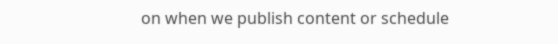on when we publish content or schedule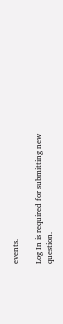events.

Log In is required for submitting new question.